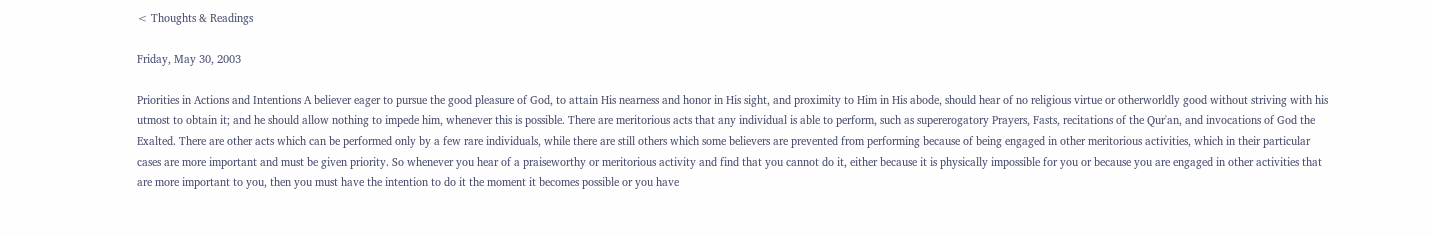< Thoughts & Readings

Friday, May 30, 2003

Priorities in Actions and Intentions A believer eager to pursue the good pleasure of God, to attain His nearness and honor in His sight, and proximity to Him in His abode, should hear of no religious virtue or otherworldly good without striving with his utmost to obtain it; and he should allow nothing to impede him, whenever this is possible. There are meritorious acts that any individual is able to perform, such as supererogatory Prayers, Fasts, recitations of the Qur'an, and invocations of God the Exalted. There are other acts which can be performed only by a few rare individuals, while there are still others which some believers are prevented from performing because of being engaged in other meritorious activities, which in their particular cases are more important and must be given priority. So whenever you hear of a praiseworthy or meritorious activity and find that you cannot do it, either because it is physically impossible for you or because you are engaged in other activities that are more important to you, then you must have the intention to do it the moment it becomes possible or you have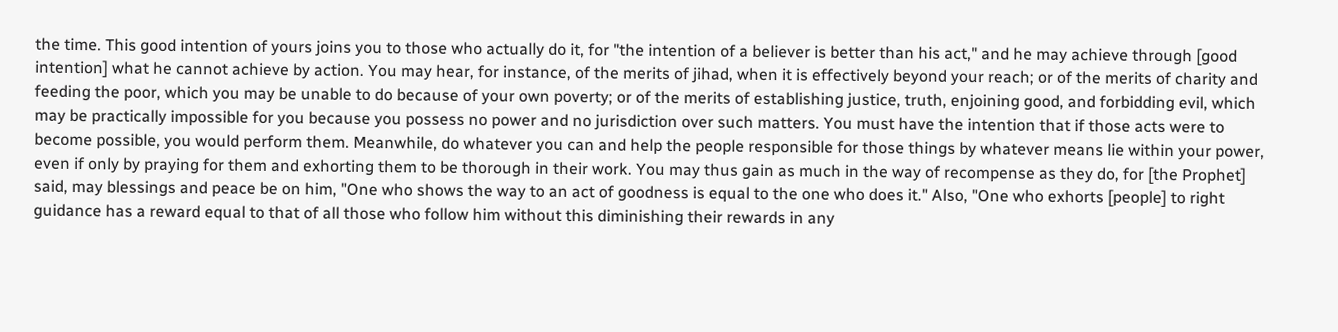the time. This good intention of yours joins you to those who actually do it, for "the intention of a believer is better than his act," and he may achieve through [good intention] what he cannot achieve by action. You may hear, for instance, of the merits of jihad, when it is effectively beyond your reach; or of the merits of charity and feeding the poor, which you may be unable to do because of your own poverty; or of the merits of establishing justice, truth, enjoining good, and forbidding evil, which may be practically impossible for you because you possess no power and no jurisdiction over such matters. You must have the intention that if those acts were to become possible, you would perform them. Meanwhile, do whatever you can and help the people responsible for those things by whatever means lie within your power, even if only by praying for them and exhorting them to be thorough in their work. You may thus gain as much in the way of recompense as they do, for [the Prophet] said, may blessings and peace be on him, "One who shows the way to an act of goodness is equal to the one who does it." Also, "One who exhorts [people] to right guidance has a reward equal to that of all those who follow him without this diminishing their rewards in any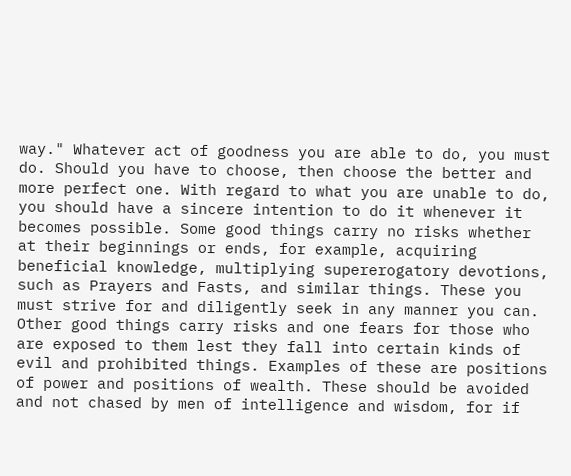way." Whatever act of goodness you are able to do, you must do. Should you have to choose, then choose the better and more perfect one. With regard to what you are unable to do, you should have a sincere intention to do it whenever it becomes possible. Some good things carry no risks whether at their beginnings or ends, for example, acquiring beneficial knowledge, multiplying supererogatory devotions, such as Prayers and Fasts, and similar things. These you must strive for and diligently seek in any manner you can. Other good things carry risks and one fears for those who are exposed to them lest they fall into certain kinds of evil and prohibited things. Examples of these are positions of power and positions of wealth. These should be avoided and not chased by men of intelligence and wisdom, for if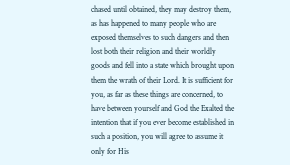chased until obtained, they may destroy them, as has happened to many people who are exposed themselves to such dangers and then lost both their religion and their worldly goods and fell into a state which brought upon them the wrath of their Lord. It is sufficient for you, as far as these things are concerned, to have between yourself and God the Exalted the intention that if you ever become established in such a position, you will agree to assume it only for His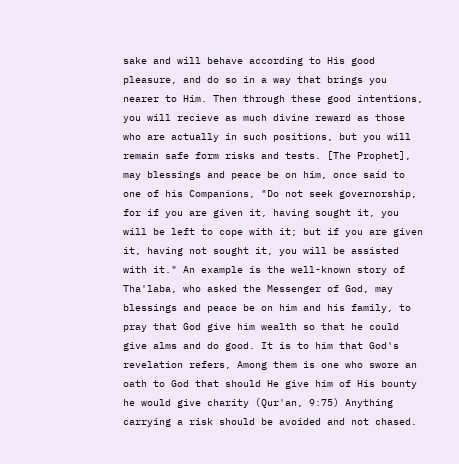sake and will behave according to His good pleasure, and do so in a way that brings you nearer to Him. Then through these good intentions, you will recieve as much divine reward as those who are actually in such positions, but you will remain safe form risks and tests. [The Prophet], may blessings and peace be on him, once said to one of his Companions, "Do not seek governorship, for if you are given it, having sought it, you will be left to cope with it; but if you are given it, having not sought it, you will be assisted with it." An example is the well-known story of Tha'laba, who asked the Messenger of God, may blessings and peace be on him and his family, to pray that God give him wealth so that he could give alms and do good. It is to him that God's revelation refers, Among them is one who swore an oath to God that should He give him of His bounty he would give charity (Qur'an, 9:75) Anything carrying a risk should be avoided and not chased.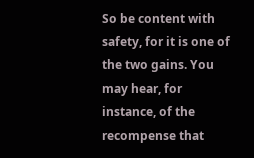So be content with safety, for it is one of the two gains. You may hear, for instance, of the recompense that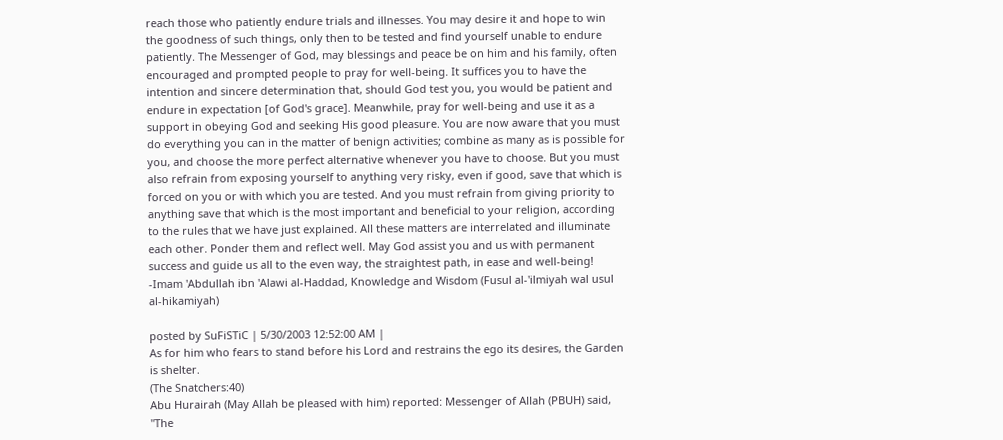reach those who patiently endure trials and illnesses. You may desire it and hope to win the goodness of such things, only then to be tested and find yourself unable to endure patiently. The Messenger of God, may blessings and peace be on him and his family, often encouraged and prompted people to pray for well-being. It suffices you to have the intention and sincere determination that, should God test you, you would be patient and endure in expectation [of God's grace]. Meanwhile, pray for well-being and use it as a support in obeying God and seeking His good pleasure. You are now aware that you must do everything you can in the matter of benign activities; combine as many as is possible for you, and choose the more perfect alternative whenever you have to choose. But you must also refrain from exposing yourself to anything very risky, even if good, save that which is forced on you or with which you are tested. And you must refrain from giving priority to anything save that which is the most important and beneficial to your religion, according to the rules that we have just explained. All these matters are interrelated and illuminate each other. Ponder them and reflect well. May God assist you and us with permanent success and guide us all to the even way, the straightest path, in ease and well-being! -Imam 'Abdullah ibn 'Alawi al-Haddad, Knowledge and Wisdom (Fusul al-'ilmiyah wal usul al-hikamiyah)

posted by SuFiSTiC | 5/30/2003 12:52:00 AM |
As for him who fears to stand before his Lord and restrains the ego its desires, the Garden is shelter.
(The Snatchers:40)
Abu Hurairah (May Allah be pleased with him) reported: Messenger of Allah (PBUH) said, "The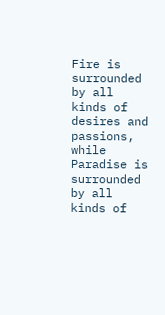Fire is surrounded by all kinds of desires and passions, while Paradise is surrounded by all kinds of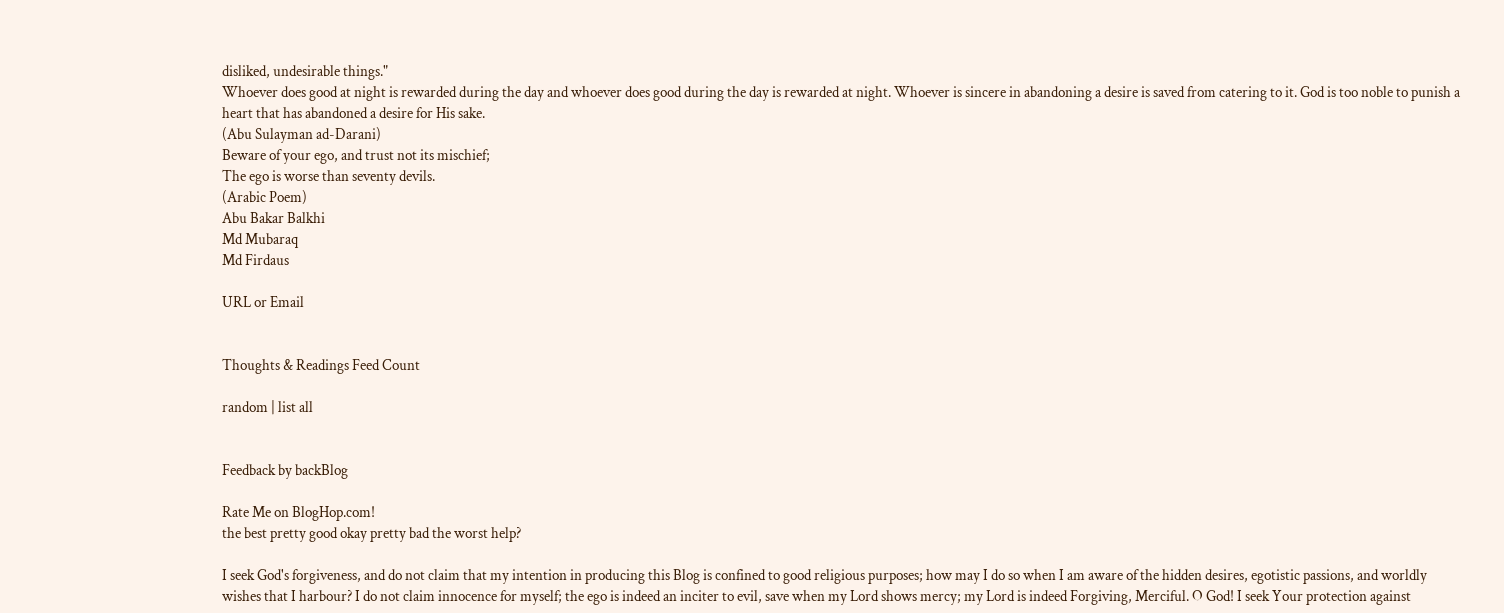disliked, undesirable things."
Whoever does good at night is rewarded during the day and whoever does good during the day is rewarded at night. Whoever is sincere in abandoning a desire is saved from catering to it. God is too noble to punish a heart that has abandoned a desire for His sake.
(Abu Sulayman ad-Darani)
Beware of your ego, and trust not its mischief;
The ego is worse than seventy devils.
(Arabic Poem)
Abu Bakar Balkhi
Md Mubaraq
Md Firdaus

URL or Email


Thoughts & Readings Feed Count

random | list all


Feedback by backBlog

Rate Me on BlogHop.com!
the best pretty good okay pretty bad the worst help?

I seek God's forgiveness, and do not claim that my intention in producing this Blog is confined to good religious purposes; how may I do so when I am aware of the hidden desires, egotistic passions, and worldly wishes that I harbour? I do not claim innocence for myself; the ego is indeed an inciter to evil, save when my Lord shows mercy; my Lord is indeed Forgiving, Merciful. O God! I seek Your protection against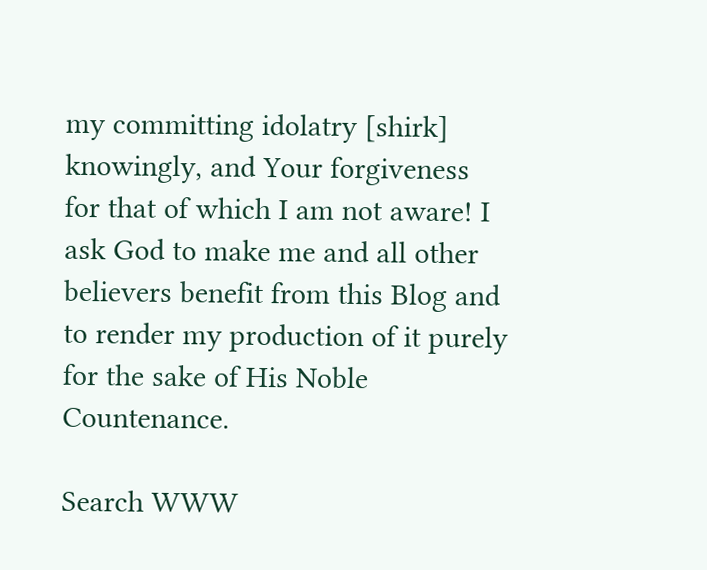my committing idolatry [shirk] knowingly, and Your forgiveness for that of which I am not aware! I ask God to make me and all other believers benefit from this Blog and to render my production of it purely for the sake of His Noble Countenance.

Search WWW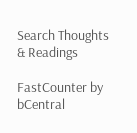Search Thoughts & Readings

FastCounter by bCentral